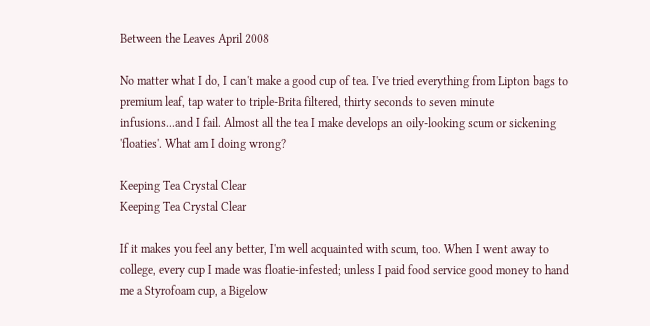Between the Leaves April 2008

No matter what I do, I can't make a good cup of tea. I've tried everything from Lipton bags to premium leaf, tap water to triple-Brita filtered, thirty seconds to seven minute infusions...and I fail. Almost all the tea I make develops an oily-looking scum or sickening 'floaties'. What am I doing wrong?

Keeping Tea Crystal Clear
Keeping Tea Crystal Clear

If it makes you feel any better, I'm well acquainted with scum, too. When I went away to college, every cup I made was floatie-infested; unless I paid food service good money to hand me a Styrofoam cup, a Bigelow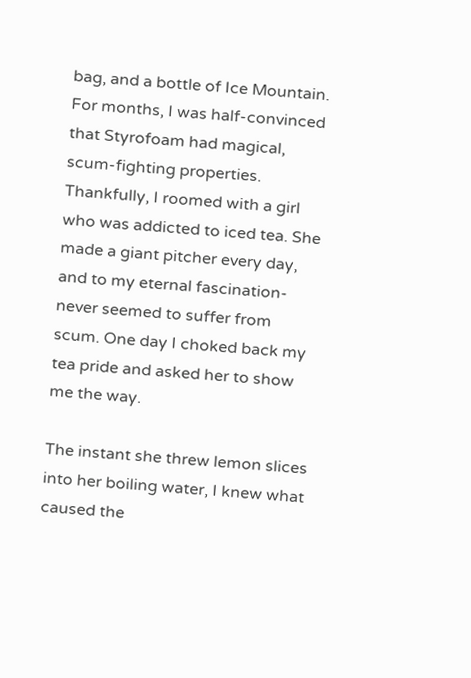bag, and a bottle of Ice Mountain. For months, I was half-convinced that Styrofoam had magical, scum-fighting properties. Thankfully, I roomed with a girl who was addicted to iced tea. She made a giant pitcher every day, and to my eternal fascination-never seemed to suffer from scum. One day I choked back my tea pride and asked her to show me the way.

The instant she threw lemon slices into her boiling water, I knew what caused the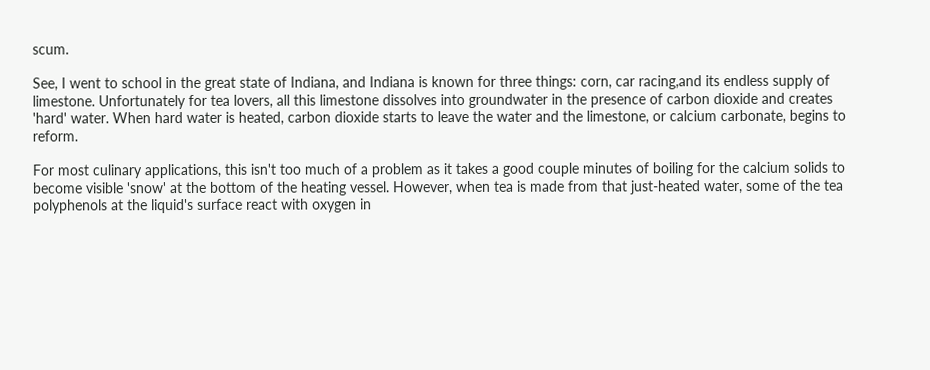scum.

See, I went to school in the great state of Indiana, and Indiana is known for three things: corn, car racing,and its endless supply of limestone. Unfortunately for tea lovers, all this limestone dissolves into groundwater in the presence of carbon dioxide and creates 'hard' water. When hard water is heated, carbon dioxide starts to leave the water and the limestone, or calcium carbonate, begins to reform.

For most culinary applications, this isn't too much of a problem as it takes a good couple minutes of boiling for the calcium solids to become visible 'snow' at the bottom of the heating vessel. However, when tea is made from that just-heated water, some of the tea polyphenols at the liquid's surface react with oxygen in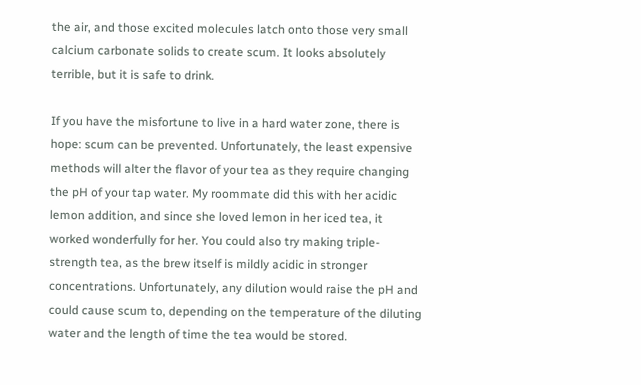the air, and those excited molecules latch onto those very small calcium carbonate solids to create scum. It looks absolutely terrible, but it is safe to drink.

If you have the misfortune to live in a hard water zone, there is hope: scum can be prevented. Unfortunately, the least expensive methods will alter the flavor of your tea as they require changing the pH of your tap water. My roommate did this with her acidic lemon addition, and since she loved lemon in her iced tea, it worked wonderfully for her. You could also try making triple-strength tea, as the brew itself is mildly acidic in stronger concentrations. Unfortunately, any dilution would raise the pH and could cause scum to, depending on the temperature of the diluting water and the length of time the tea would be stored.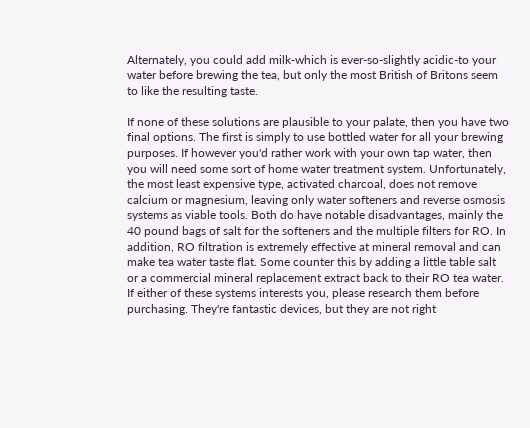Alternately, you could add milk-which is ever-so-slightly acidic-to your water before brewing the tea, but only the most British of Britons seem to like the resulting taste.

If none of these solutions are plausible to your palate, then you have two final options. The first is simply to use bottled water for all your brewing purposes. If however you'd rather work with your own tap water, then you will need some sort of home water treatment system. Unfortunately, the most least expensive type, activated charcoal, does not remove calcium or magnesium, leaving only water softeners and reverse osmosis systems as viable tools. Both do have notable disadvantages, mainly the 40 pound bags of salt for the softeners and the multiple filters for RO. In addition, RO filtration is extremely effective at mineral removal and can make tea water taste flat. Some counter this by adding a little table salt or a commercial mineral replacement extract back to their RO tea water. If either of these systems interests you, please research them before purchasing. They're fantastic devices, but they are not right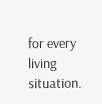for every living situation.